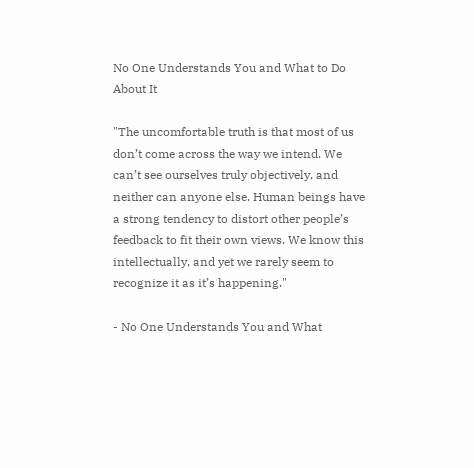No One Understands You and What to Do About It

"The uncomfortable truth is that most of us don’t come across the way we intend. We can’t see ourselves truly objectively, and neither can anyone else. Human beings have a strong tendency to distort other people’s feedback to fit their own views. We know this intellectually, and yet we rarely seem to recognize it as it’s happening."

- No One Understands You and What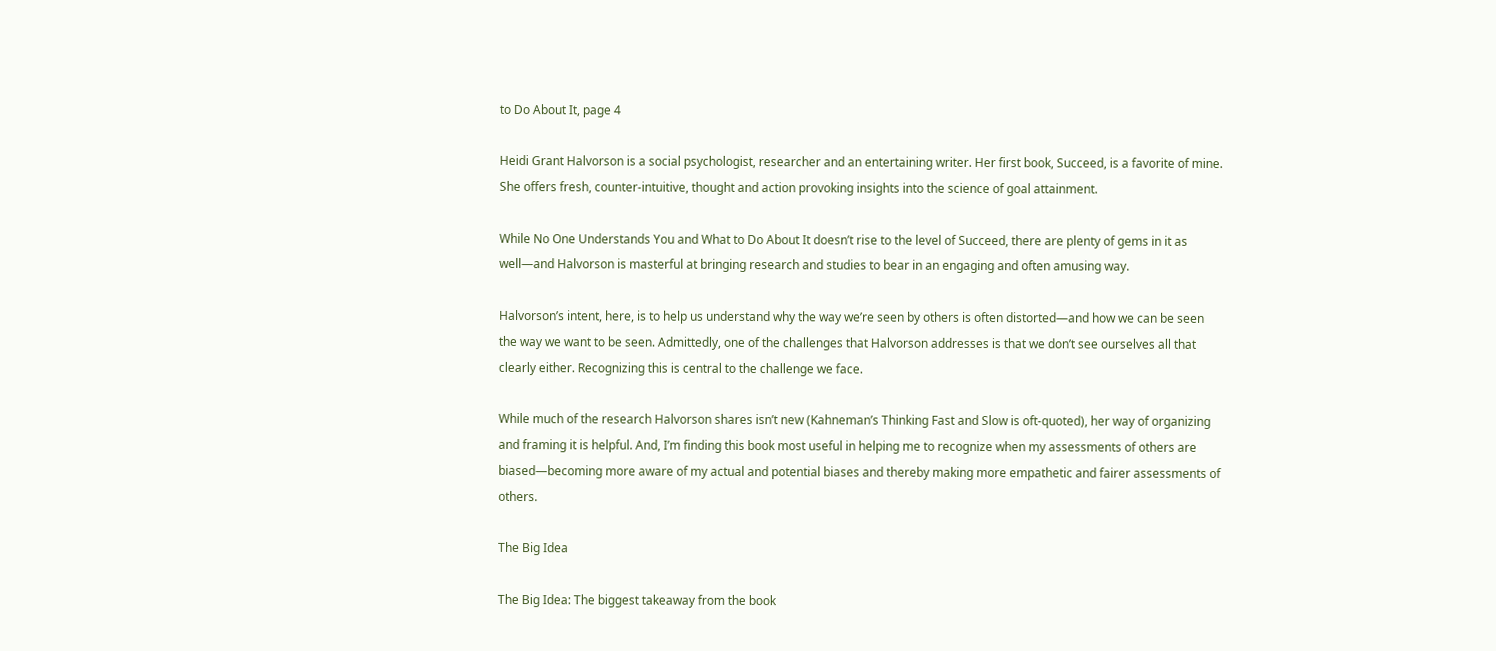to Do About It, page 4

Heidi Grant Halvorson is a social psychologist, researcher and an entertaining writer. Her first book, Succeed, is a favorite of mine. She offers fresh, counter-intuitive, thought and action provoking insights into the science of goal attainment.

While No One Understands You and What to Do About It doesn’t rise to the level of Succeed, there are plenty of gems in it as well—and Halvorson is masterful at bringing research and studies to bear in an engaging and often amusing way.

Halvorson’s intent, here, is to help us understand why the way we’re seen by others is often distorted—and how we can be seen the way we want to be seen. Admittedly, one of the challenges that Halvorson addresses is that we don’t see ourselves all that clearly either. Recognizing this is central to the challenge we face.

While much of the research Halvorson shares isn’t new (Kahneman’s Thinking Fast and Slow is oft-quoted), her way of organizing and framing it is helpful. And, I’m finding this book most useful in helping me to recognize when my assessments of others are biased—becoming more aware of my actual and potential biases and thereby making more empathetic and fairer assessments of others.

The Big Idea

The Big Idea: The biggest takeaway from the book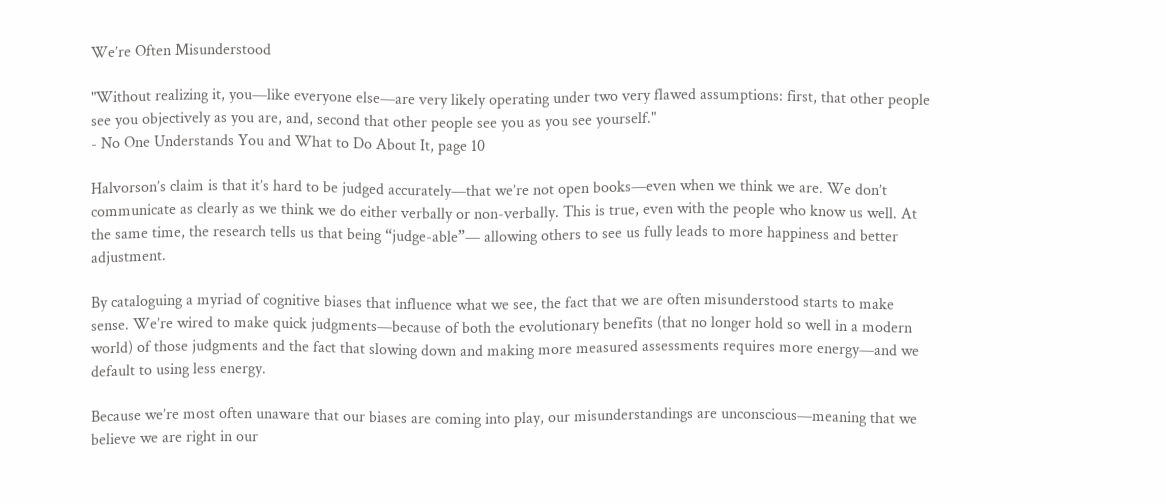We’re Often Misunderstood

"Without realizing it, you—like everyone else—are very likely operating under two very flawed assumptions: first, that other people see you objectively as you are, and, second that other people see you as you see yourself."
- No One Understands You and What to Do About It, page 10

Halvorson’s claim is that it’s hard to be judged accurately—that we’re not open books—even when we think we are. We don’t communicate as clearly as we think we do either verbally or non-verbally. This is true, even with the people who know us well. At the same time, the research tells us that being “judge-able”— allowing others to see us fully leads to more happiness and better adjustment.

By cataloguing a myriad of cognitive biases that influence what we see, the fact that we are often misunderstood starts to make sense. We’re wired to make quick judgments—because of both the evolutionary benefits (that no longer hold so well in a modern world) of those judgments and the fact that slowing down and making more measured assessments requires more energy—and we default to using less energy.

Because we’re most often unaware that our biases are coming into play, our misunderstandings are unconscious—meaning that we believe we are right in our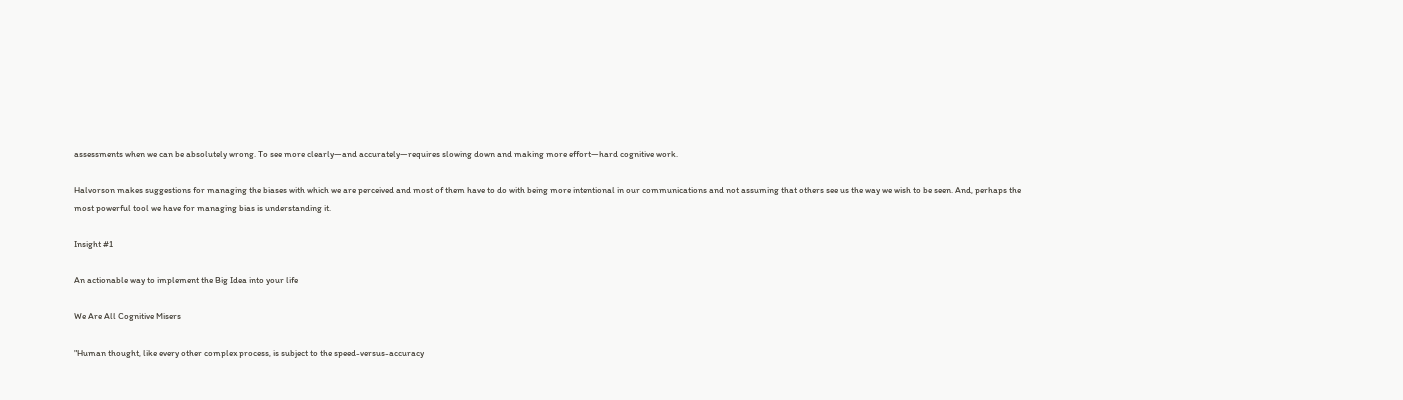assessments when we can be absolutely wrong. To see more clearly—and accurately—requires slowing down and making more effort—hard cognitive work.

Halvorson makes suggestions for managing the biases with which we are perceived and most of them have to do with being more intentional in our communications and not assuming that others see us the way we wish to be seen. And, perhaps the most powerful tool we have for managing bias is understanding it.

Insight #1

An actionable way to implement the Big Idea into your life

We Are All Cognitive Misers

"Human thought, like every other complex process, is subject to the speed-versus-accuracy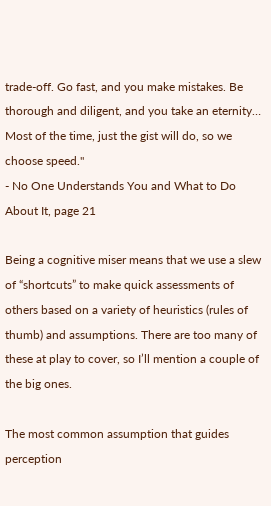trade-off. Go fast, and you make mistakes. Be thorough and diligent, and you take an eternity… Most of the time, just the gist will do, so we choose speed."
- No One Understands You and What to Do About It, page 21

Being a cognitive miser means that we use a slew of “shortcuts” to make quick assessments of others based on a variety of heuristics (rules of thumb) and assumptions. There are too many of these at play to cover, so I’ll mention a couple of the big ones.

The most common assumption that guides perception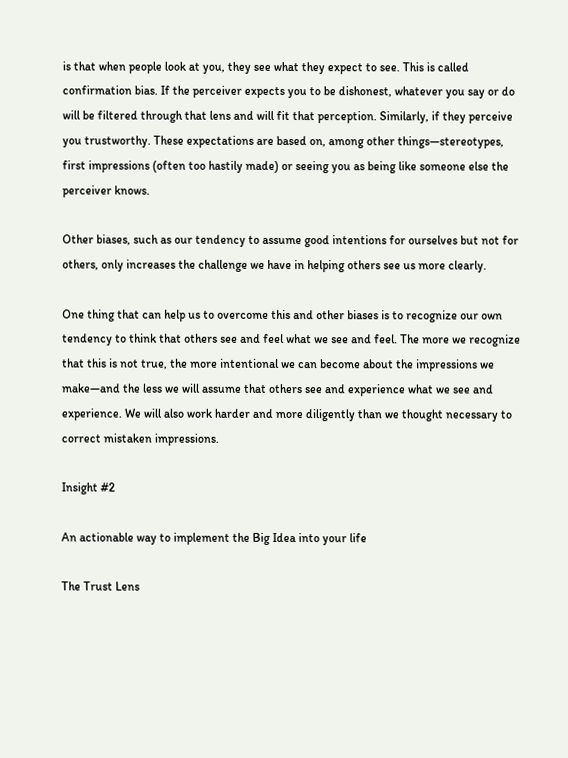is that when people look at you, they see what they expect to see. This is called confirmation bias. If the perceiver expects you to be dishonest, whatever you say or do will be filtered through that lens and will fit that perception. Similarly, if they perceive you trustworthy. These expectations are based on, among other things—stereotypes, first impressions (often too hastily made) or seeing you as being like someone else the perceiver knows.

Other biases, such as our tendency to assume good intentions for ourselves but not for others, only increases the challenge we have in helping others see us more clearly.

One thing that can help us to overcome this and other biases is to recognize our own tendency to think that others see and feel what we see and feel. The more we recognize that this is not true, the more intentional we can become about the impressions we make—and the less we will assume that others see and experience what we see and experience. We will also work harder and more diligently than we thought necessary to correct mistaken impressions.

Insight #2

An actionable way to implement the Big Idea into your life

The Trust Lens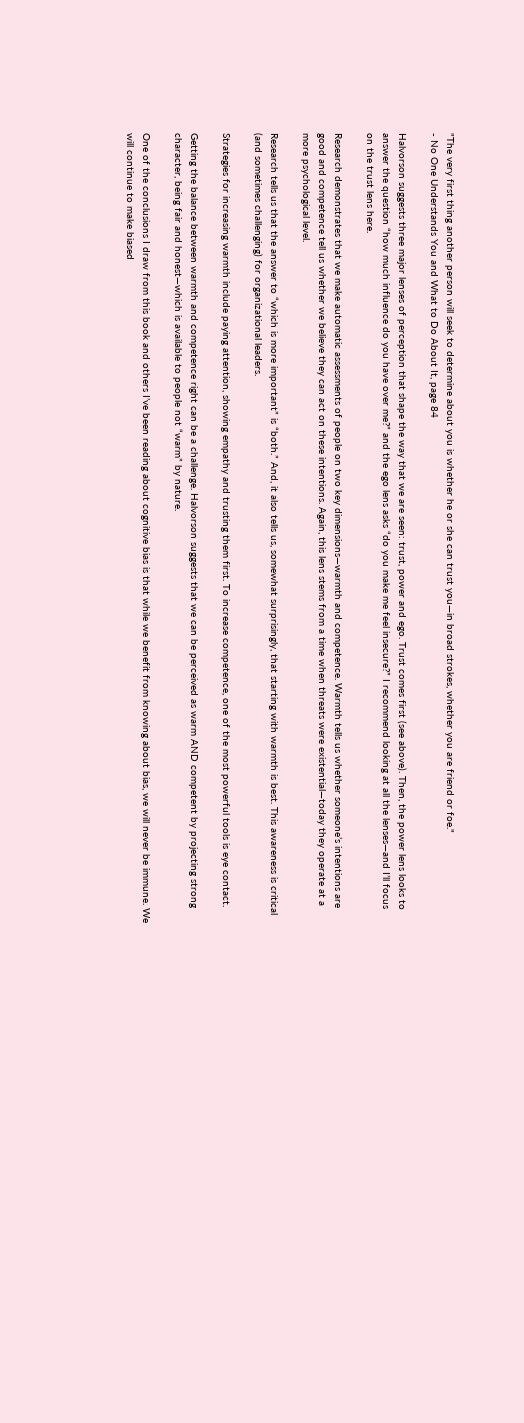"The very first thing another person will seek to determine about you is whether he or she can trust you—in broad strokes, whether you are friend or foe."
- No One Understands You and What to Do About It, page 84

Halvorson suggests three major lenses of perception that shape the way that we are seen: trust, power and ego. Trust comes first (see above). Then, the power lens looks to answer the question “how much influence do you have over me?” and the ego lens asks “do you make me feel insecure?” I recommend looking at all the lenses—and I’ll focus on the trust lens here.

Research demonstrates that we make automatic assessments of people on two key dimensions—warmth and competence. Warmth tells us whether someone’s intentions are good and competence tell us whether we believe they can act on these intentions. Again, this lens stems from a time when threats were existential—today they operate at a more psychological level.

Research tells us that the answer to “which is more important” is “both.” And, it also tells us, somewhat surprisingly, that starting with warmth is best. This awareness is critical (and sometimes challenging) for organizational leaders.

Strategies for increasing warmth include paying attention, showing empathy and trusting them first. To increase competence, one of the most powerful tools is eye contact.

Getting the balance between warmth and competence right can be a challenge. Halvorson suggests that we can be perceived as warm AND competent by projecting strong character, being fair and honest—which is available to people not “warm” by nature.

One of the conclusions I draw from this book and others I’ve been reading about cognitive bias is that while we benefit from knowing about bias, we will never be immune. We will continue to make biased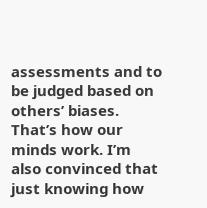assessments and to be judged based on others’ biases. That’s how our minds work. I’m also convinced that just knowing how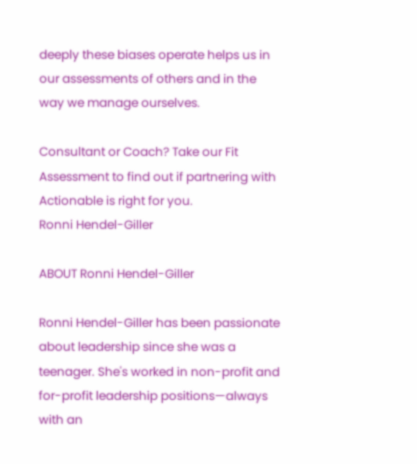deeply these biases operate helps us in our assessments of others and in the way we manage ourselves.

Consultant or Coach? Take our Fit Assessment to find out if partnering with Actionable is right for you.
Ronni Hendel-Giller

ABOUT Ronni Hendel-Giller

Ronni Hendel-Giller has been passionate about leadership since she was a teenager. She's worked in non-profit and for-profit leadership positions—always with an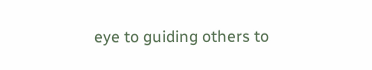eye to guiding others to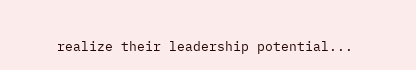realize their leadership potential...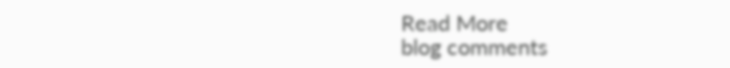Read More
blog comments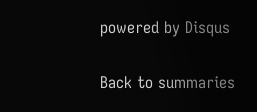powered by Disqus

Back to summaries